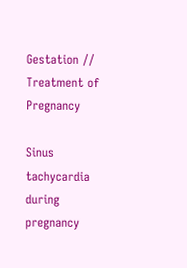Gestation // Treatment of Pregnancy

Sinus tachycardia during pregnancy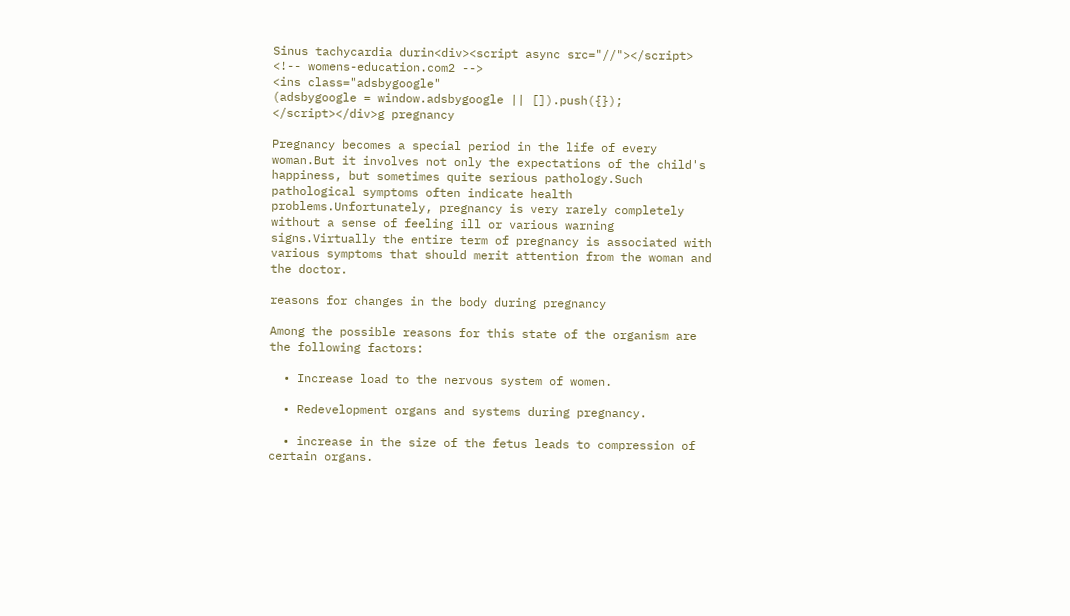Sinus tachycardia durin<div><script async src="//"></script>
<!-- womens-education.com2 -->
<ins class="adsbygoogle"
(adsbygoogle = window.adsbygoogle || []).push({});
</script></div>g pregnancy

Pregnancy becomes a special period in the life of every woman.But it involves not only the expectations of the child's happiness, but sometimes quite serious pathology.Such pathological symptoms often indicate health problems.Unfortunately, pregnancy is very rarely completely without a sense of feeling ill or various warning signs.Virtually the entire term of pregnancy is associated with various symptoms that should merit attention from the woman and the doctor.

reasons for changes in the body during pregnancy

Among the possible reasons for this state of the organism are the following factors:

  • Increase load to the nervous system of women.

  • Redevelopment organs and systems during pregnancy.

  • increase in the size of the fetus leads to compression of certain organs.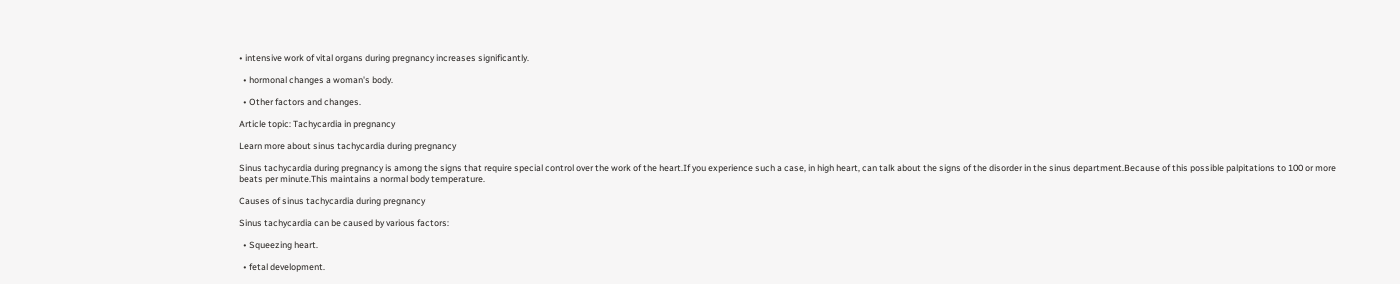• intensive work of vital organs during pregnancy increases significantly.

  • hormonal changes a woman's body.

  • Other factors and changes.

Article topic: Tachycardia in pregnancy

Learn more about sinus tachycardia during pregnancy

Sinus tachycardia during pregnancy is among the signs that require special control over the work of the heart.If you experience such a case, in high heart, can talk about the signs of the disorder in the sinus department.Because of this possible palpitations to 100 or more beats per minute.This maintains a normal body temperature.

Causes of sinus tachycardia during pregnancy

Sinus tachycardia can be caused by various factors:

  • Squeezing heart.

  • fetal development.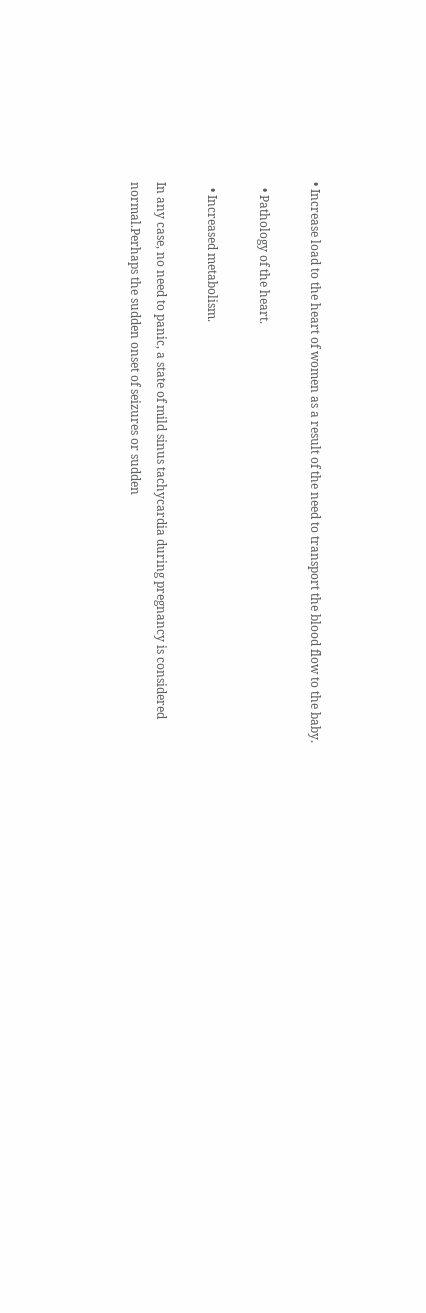• Increase load to the heart of women as a result of the need to transport the blood flow to the baby.

  • Pathology of the heart.

  • Increased metabolism.

In any case, no need to panic, a state of mild sinus tachycardia during pregnancy is considered normal.Perhaps the sudden onset of seizures or sudden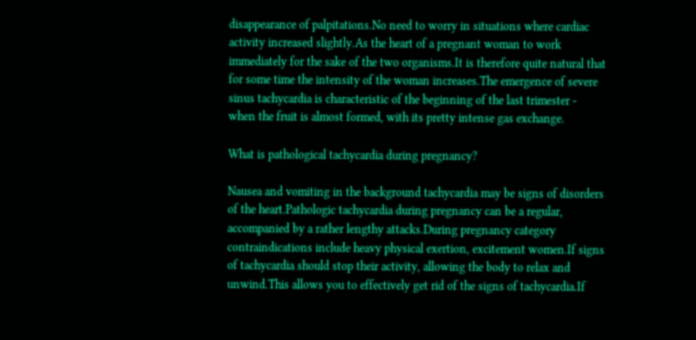disappearance of palpitations.No need to worry in situations where cardiac activity increased slightly.As the heart of a pregnant woman to work immediately for the sake of the two organisms.It is therefore quite natural that for some time the intensity of the woman increases.The emergence of severe sinus tachycardia is characteristic of the beginning of the last trimester - when the fruit is almost formed, with its pretty intense gas exchange.

What is pathological tachycardia during pregnancy?

Nausea and vomiting in the background tachycardia may be signs of disorders of the heart.Pathologic tachycardia during pregnancy can be a regular, accompanied by a rather lengthy attacks.During pregnancy category contraindications include heavy physical exertion, excitement women.If signs of tachycardia should stop their activity, allowing the body to relax and unwind.This allows you to effectively get rid of the signs of tachycardia.If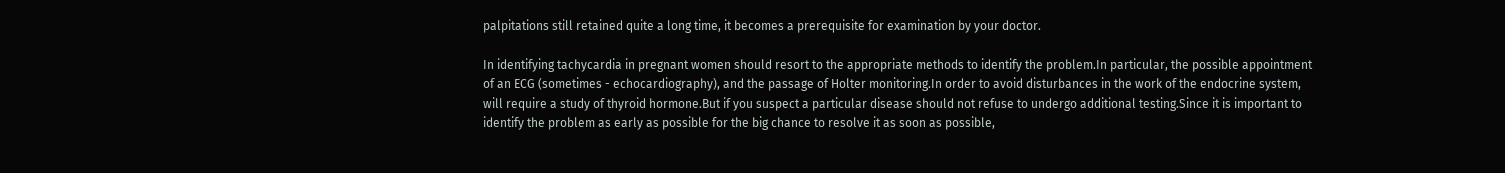palpitations still retained quite a long time, it becomes a prerequisite for examination by your doctor.

In identifying tachycardia in pregnant women should resort to the appropriate methods to identify the problem.In particular, the possible appointment of an ECG (sometimes - echocardiography), and the passage of Holter monitoring.In order to avoid disturbances in the work of the endocrine system, will require a study of thyroid hormone.But if you suspect a particular disease should not refuse to undergo additional testing.Since it is important to identify the problem as early as possible for the big chance to resolve it as soon as possible,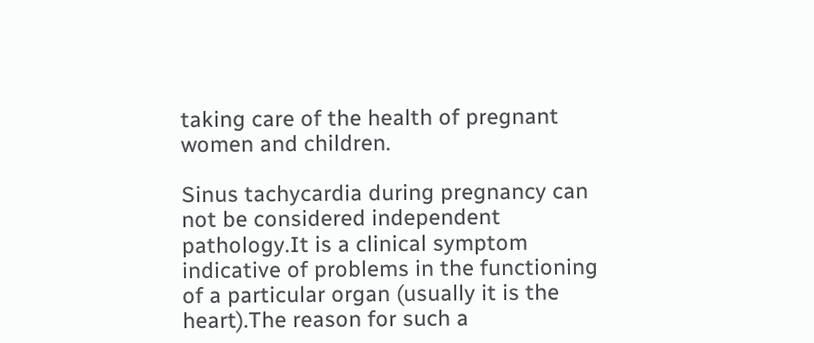taking care of the health of pregnant women and children.

Sinus tachycardia during pregnancy can not be considered independent pathology.It is a clinical symptom indicative of problems in the functioning of a particular organ (usually it is the heart).The reason for such a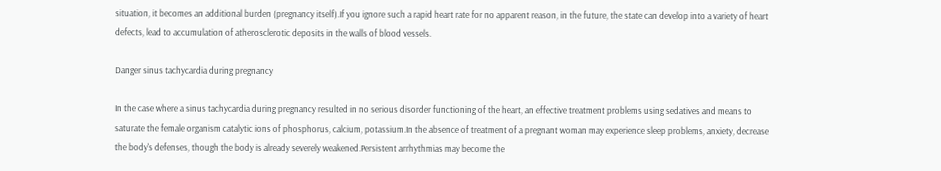situation, it becomes an additional burden (pregnancy itself).If you ignore such a rapid heart rate for no apparent reason, in the future, the state can develop into a variety of heart defects, lead to accumulation of atherosclerotic deposits in the walls of blood vessels.

Danger sinus tachycardia during pregnancy

In the case where a sinus tachycardia during pregnancy resulted in no serious disorder functioning of the heart, an effective treatment problems using sedatives and means to saturate the female organism catalytic ions of phosphorus, calcium, potassium.In the absence of treatment of a pregnant woman may experience sleep problems, anxiety, decrease the body's defenses, though the body is already severely weakened.Persistent arrhythmias may become the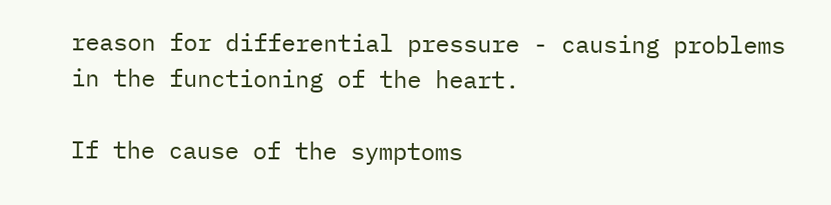reason for differential pressure - causing problems in the functioning of the heart.

If the cause of the symptoms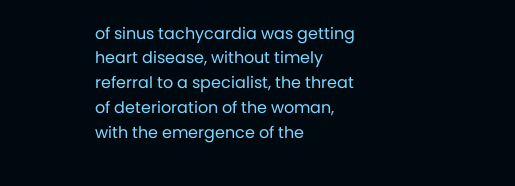of sinus tachycardia was getting heart disease, without timely referral to a specialist, the threat of deterioration of the woman, with the emergence of the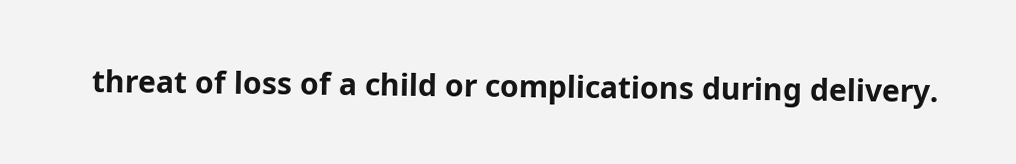threat of loss of a child or complications during delivery.